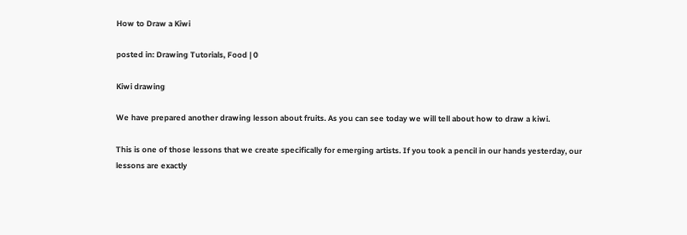How to Draw a Kiwi

posted in: Drawing Tutorials, Food | 0

Kiwi drawing

We have prepared another drawing lesson about fruits. As you can see today we will tell about how to draw a kiwi.

This is one of those lessons that we create specifically for emerging artists. If you took a pencil in our hands yesterday, our lessons are exactly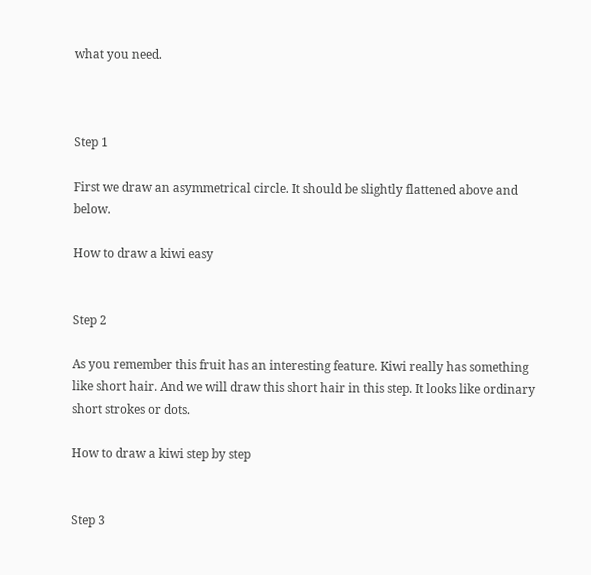what you need.



Step 1

First we draw an asymmetrical circle. It should be slightly flattened above and below.

How to draw a kiwi easy


Step 2

As you remember this fruit has an interesting feature. Kiwi really has something like short hair. And we will draw this short hair in this step. It looks like ordinary short strokes or dots.

How to draw a kiwi step by step


Step 3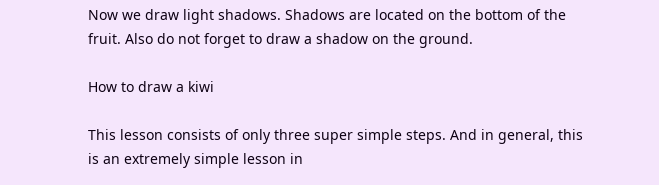Now we draw light shadows. Shadows are located on the bottom of the fruit. Also do not forget to draw a shadow on the ground.

How to draw a kiwi

This lesson consists of only three super simple steps. And in general, this is an extremely simple lesson in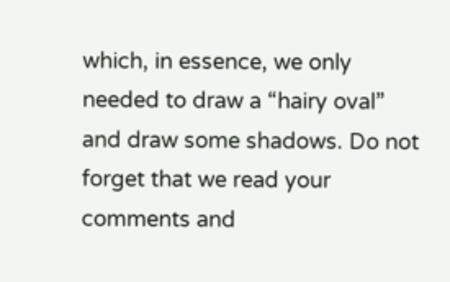which, in essence, we only needed to draw a “hairy oval” and draw some shadows. Do not forget that we read your comments and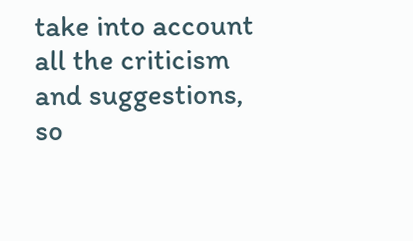take into account all the criticism and suggestions, so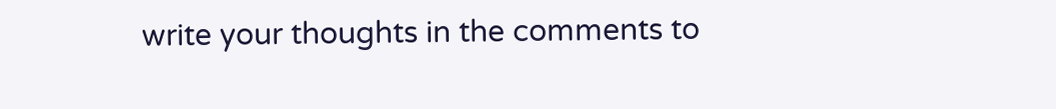write your thoughts in the comments to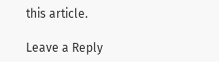this article.

Leave a Reply